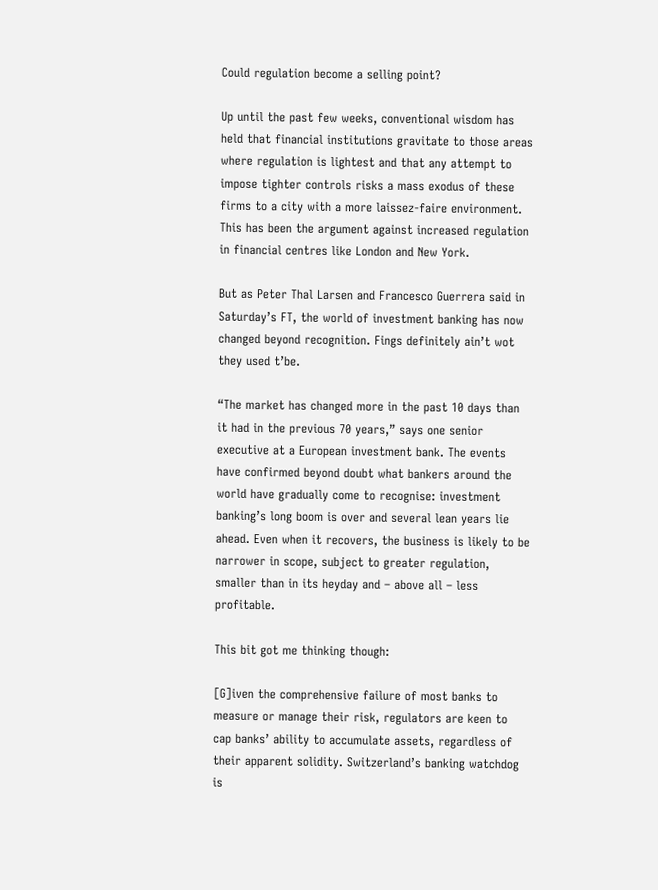Could regulation become a selling point?

Up until the past few weeks, conventional wisdom has held that financial institutions gravitate to those areas where regulation is lightest and that any attempt to impose tighter controls risks a mass exodus of these firms to a city with a more laissez-faire environment. This has been the argument against increased regulation in financial centres like London and New York.

But as Peter Thal Larsen and Francesco Guerrera said in Saturday’s FT, the world of investment banking has now changed beyond recognition. Fings definitely ain’t wot they used t’be.

“The market has changed more in the past 10 days than it had in the previous 70 years,” says one senior executive at a European investment bank. The events have confirmed beyond doubt what bankers around the world have gradually come to recognise: investment banking’s long boom is over and several lean years lie ahead. Even when it recovers, the business is likely to be narrower in scope, subject to greater regulation, smaller than in its heyday and – above all – less profitable.

This bit got me thinking though:

[G]iven the comprehensive failure of most banks to measure or manage their risk, regulators are keen to cap banks’ ability to accumulate assets, regardless of their apparent solidity. Switzerland’s banking watchdog is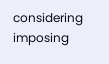considering imposing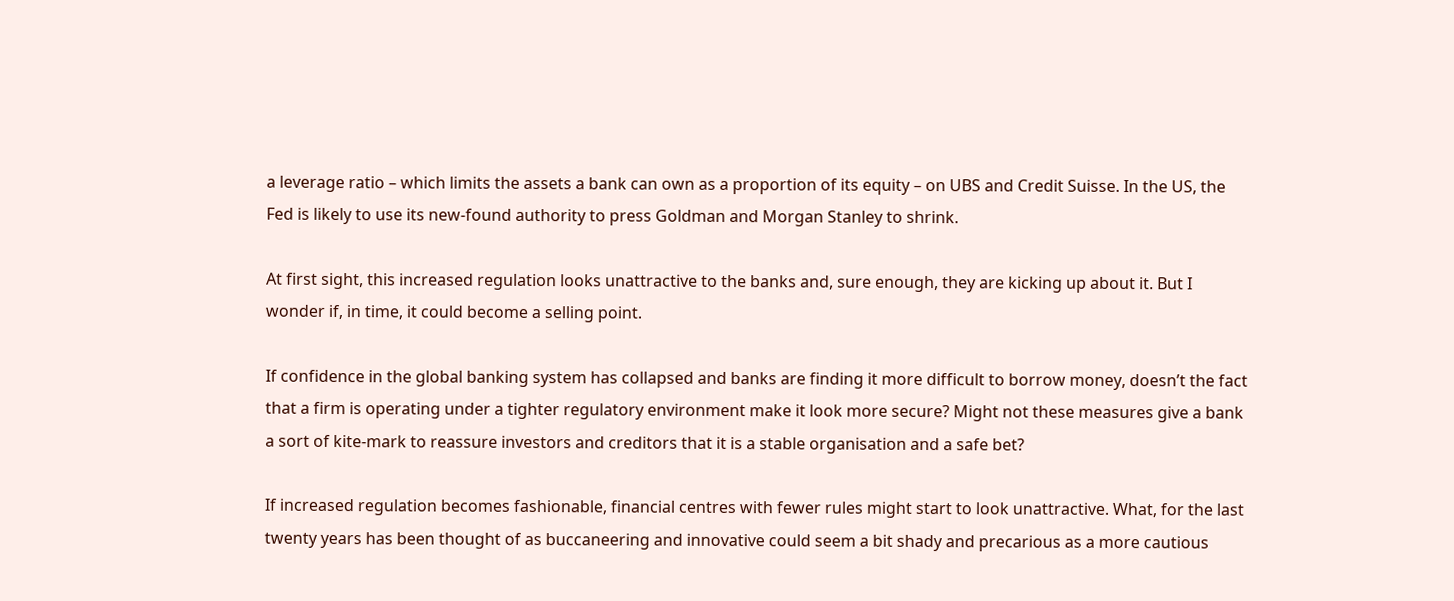a leverage ratio – which limits the assets a bank can own as a proportion of its equity – on UBS and Credit Suisse. In the US, the Fed is likely to use its new-found authority to press Goldman and Morgan Stanley to shrink.

At first sight, this increased regulation looks unattractive to the banks and, sure enough, they are kicking up about it. But I wonder if, in time, it could become a selling point.

If confidence in the global banking system has collapsed and banks are finding it more difficult to borrow money, doesn’t the fact that a firm is operating under a tighter regulatory environment make it look more secure? Might not these measures give a bank a sort of kite-mark to reassure investors and creditors that it is a stable organisation and a safe bet?

If increased regulation becomes fashionable, financial centres with fewer rules might start to look unattractive. What, for the last twenty years has been thought of as buccaneering and innovative could seem a bit shady and precarious as a more cautious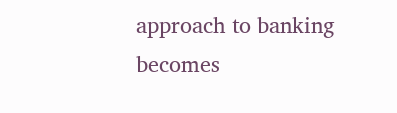approach to banking becomes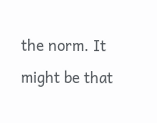the norm. It might be that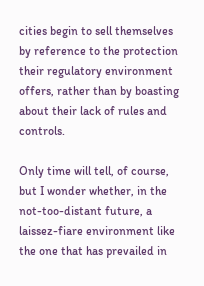cities begin to sell themselves by reference to the protection their regulatory environment offers, rather than by boasting about their lack of rules and controls.

Only time will tell, of course, but I wonder whether, in the not-too-distant future, a laissez-fiare environment like the one that has prevailed in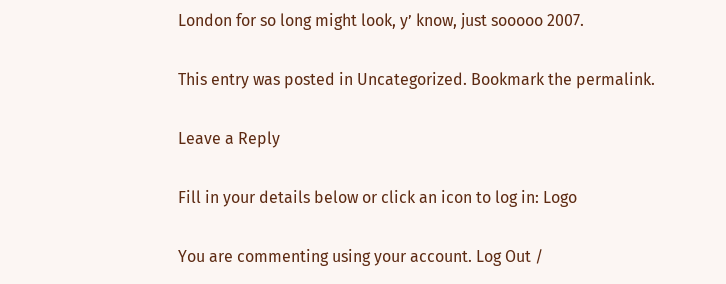London for so long might look, y’ know, just sooooo 2007.

This entry was posted in Uncategorized. Bookmark the permalink.

Leave a Reply

Fill in your details below or click an icon to log in: Logo

You are commenting using your account. Log Out /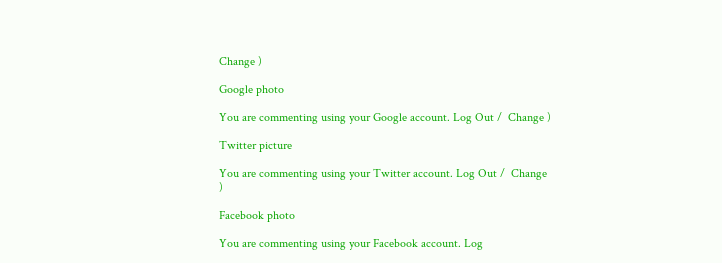Change )

Google photo

You are commenting using your Google account. Log Out /  Change )

Twitter picture

You are commenting using your Twitter account. Log Out /  Change )

Facebook photo

You are commenting using your Facebook account. Log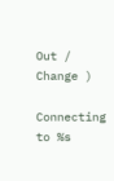Out /  Change )

Connecting to %s